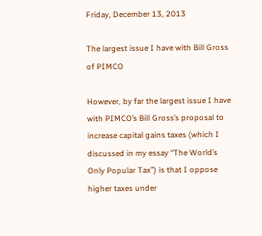Friday, December 13, 2013

The largest issue I have with Bill Gross of PIMCO

However, by far the largest issue I have with PIMCO’s Bill Gross’s proposal to increase capital gains taxes (which I discussed in my essay “The World’s Only Popular Tax”) is that I oppose higher taxes under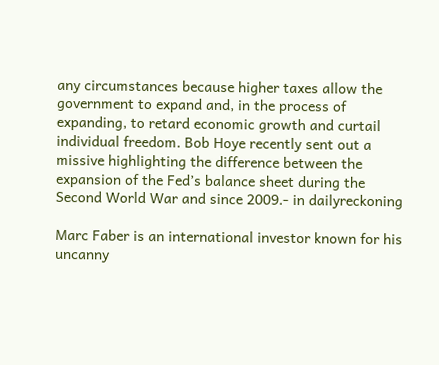any circumstances because higher taxes allow the government to expand and, in the process of expanding, to retard economic growth and curtail individual freedom. Bob Hoye recently sent out a missive highlighting the difference between the expansion of the Fed’s balance sheet during the Second World War and since 2009.- in dailyreckoning

Marc Faber is an international investor known for his uncanny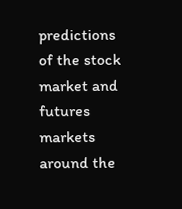predictions of the stock market and futures markets around the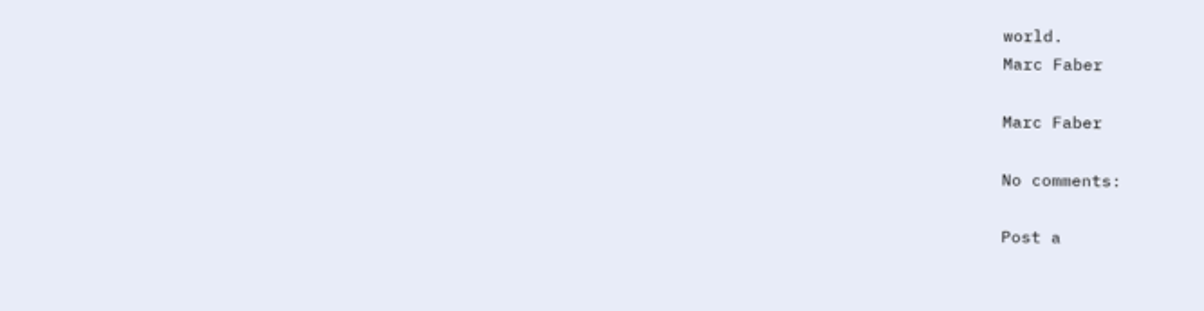world.
Marc Faber

Marc Faber

No comments:

Post a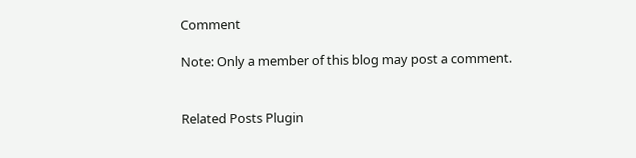Comment

Note: Only a member of this blog may post a comment.


Related Posts Plugin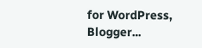for WordPress, Blogger...